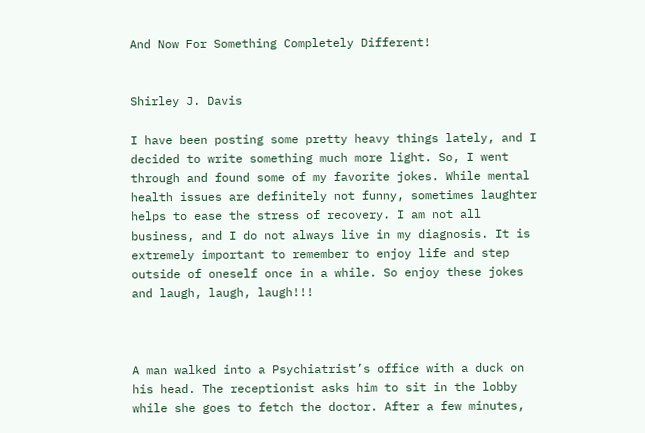And Now For Something Completely Different!


Shirley J. Davis

I have been posting some pretty heavy things lately, and I decided to write something much more light. So, I went through and found some of my favorite jokes. While mental health issues are definitely not funny, sometimes laughter helps to ease the stress of recovery. I am not all business, and I do not always live in my diagnosis. It is extremely important to remember to enjoy life and step outside of oneself once in a while. So enjoy these jokes and laugh, laugh, laugh!!!



A man walked into a Psychiatrist’s office with a duck on his head. The receptionist asks him to sit in the lobby while she goes to fetch the doctor. After a few minutes,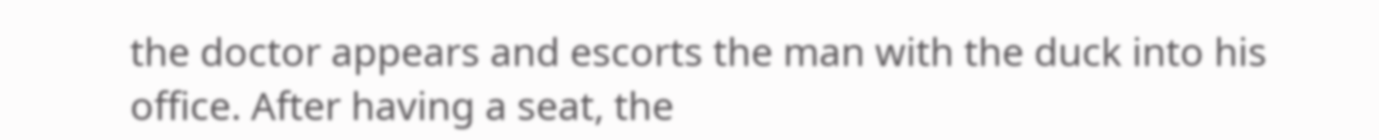the doctor appears and escorts the man with the duck into his office. After having a seat, the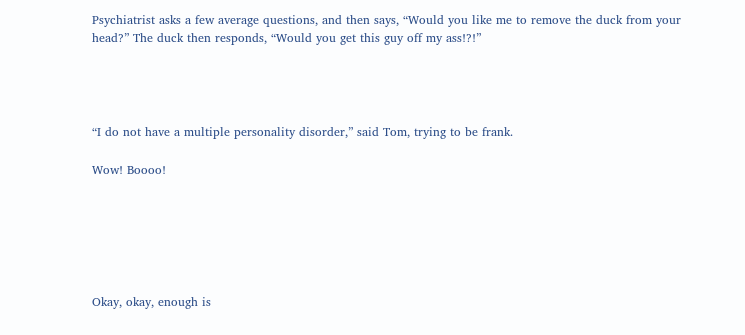Psychiatrist asks a few average questions, and then says, “Would you like me to remove the duck from your head?” The duck then responds, “Would you get this guy off my ass!?!”




“I do not have a multiple personality disorder,” said Tom, trying to be frank.

Wow! Boooo!






Okay, okay, enough is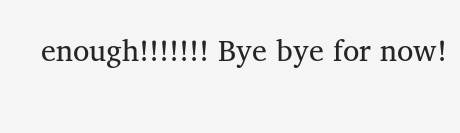enough!!!!!!! Bye bye for now!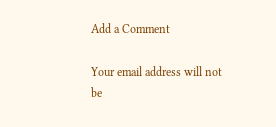Add a Comment

Your email address will not be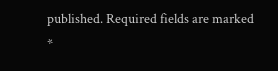published. Required fields are marked *